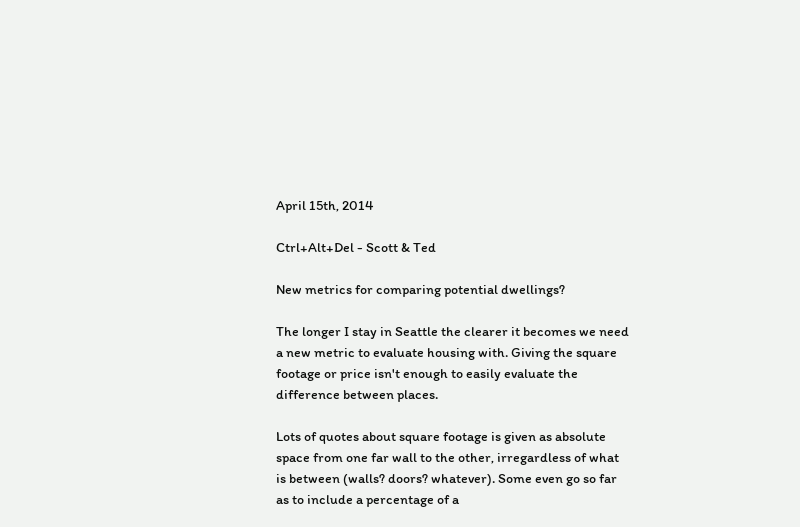April 15th, 2014

Ctrl+Alt+Del - Scott & Ted

New metrics for comparing potential dwellings?

The longer I stay in Seattle the clearer it becomes we need a new metric to evaluate housing with. Giving the square footage or price isn't enough to easily evaluate the difference between places.

Lots of quotes about square footage is given as absolute space from one far wall to the other, irregardless of what is between (walls? doors? whatever). Some even go so far as to include a percentage of a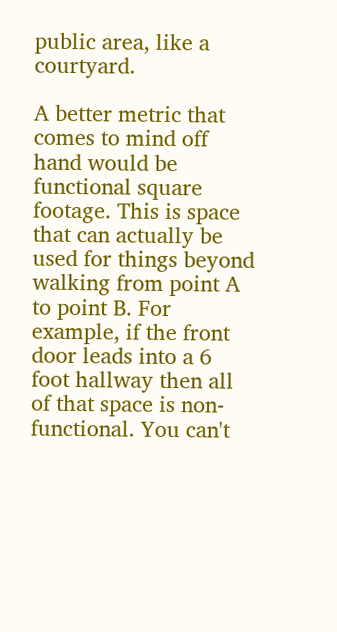public area, like a courtyard.

A better metric that comes to mind off hand would be functional square footage. This is space that can actually be used for things beyond walking from point A to point B. For example, if the front door leads into a 6 foot hallway then all of that space is non-functional. You can't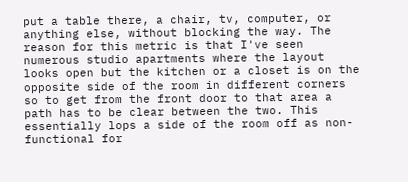put a table there, a chair, tv, computer, or anything else, without blocking the way. The reason for this metric is that I've seen numerous studio apartments where the layout looks open but the kitchen or a closet is on the opposite side of the room in different corners so to get from the front door to that area a path has to be clear between the two. This essentially lops a side of the room off as non-functional for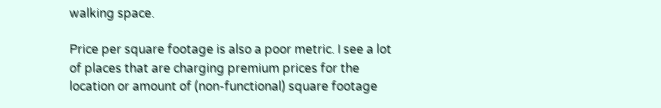walking space.

Price per square footage is also a poor metric. I see a lot of places that are charging premium prices for the location or amount of (non-functional) square footage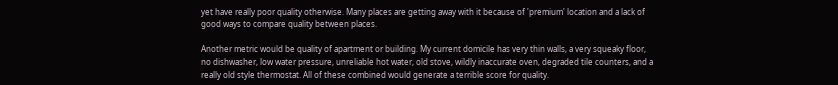yet have really poor quality otherwise. Many places are getting away with it because of 'premium' location and a lack of good ways to compare quality between places.

Another metric would be quality of apartment or building. My current domicile has very thin walls, a very squeaky floor, no dishwasher, low water pressure, unreliable hot water, old stove, wildly inaccurate oven, degraded tile counters, and a really old style thermostat. All of these combined would generate a terrible score for quality.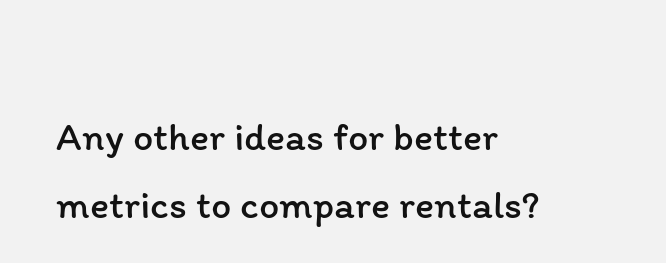Any other ideas for better metrics to compare rentals?